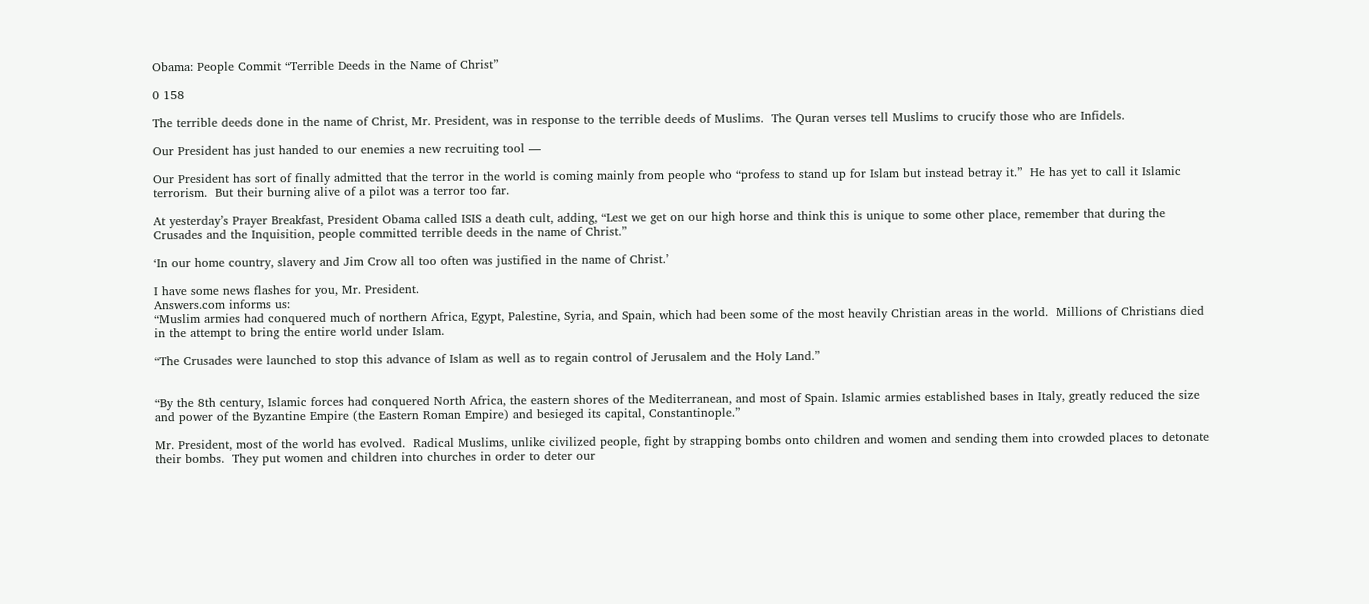Obama: People Commit “Terrible Deeds in the Name of Christ”

0 158

The terrible deeds done in the name of Christ, Mr. President, was in response to the terrible deeds of Muslims.  The Quran verses tell Muslims to crucify those who are Infidels.

Our President has just handed to our enemies a new recruiting tool —

Our President has sort of finally admitted that the terror in the world is coming mainly from people who “profess to stand up for Islam but instead betray it.”  He has yet to call it Islamic terrorism.  But their burning alive of a pilot was a terror too far.

At yesterday’s Prayer Breakfast, President Obama called ISIS a death cult, adding, “Lest we get on our high horse and think this is unique to some other place, remember that during the Crusades and the Inquisition, people committed terrible deeds in the name of Christ.”

‘In our home country, slavery and Jim Crow all too often was justified in the name of Christ.’

I have some news flashes for you, Mr. President.
Answers.com informs us:
“Muslim armies had conquered much of northern Africa, Egypt, Palestine, Syria, and Spain, which had been some of the most heavily Christian areas in the world.  Millions of Christians died in the attempt to bring the entire world under Islam.

“The Crusades were launched to stop this advance of Islam as well as to regain control of Jerusalem and the Holy Land.”


“By the 8th century, Islamic forces had conquered North Africa, the eastern shores of the Mediterranean, and most of Spain. Islamic armies established bases in Italy, greatly reduced the size and power of the Byzantine Empire (the Eastern Roman Empire) and besieged its capital, Constantinople.”

Mr. President, most of the world has evolved.  Radical Muslims, unlike civilized people, fight by strapping bombs onto children and women and sending them into crowded places to detonate their bombs.  They put women and children into churches in order to deter our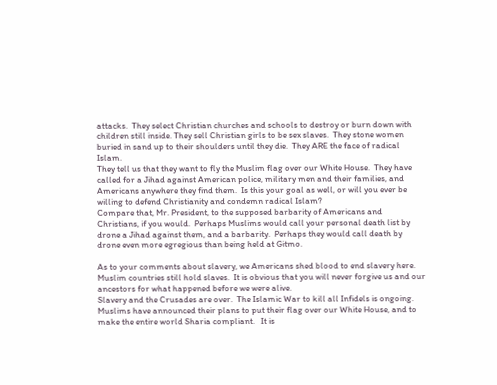attacks.  They select Christian churches and schools to destroy or burn down with children still inside. They sell Christian girls to be sex slaves.  They stone women buried in sand up to their shoulders until they die.  They ARE the face of radical Islam.
They tell us that they want to fly the Muslim flag over our White House.  They have called for a Jihad against American police, military men and their families, and Americans anywhere they find them.  Is this your goal as well, or will you ever be willing to defend Christianity and condemn radical Islam?
Compare that, Mr. President, to the supposed barbarity of Americans and Christians, if you would.  Perhaps Muslims would call your personal death list by drone a Jihad against them, and a barbarity.  Perhaps they would call death by drone even more egregious than being held at Gitmo.

As to your comments about slavery, we Americans shed blood to end slavery here.  Muslim countries still hold slaves.  It is obvious that you will never forgive us and our ancestors for what happened before we were alive.
Slavery and the Crusades are over.  The Islamic War to kill all Infidels is ongoing.  Muslims have announced their plans to put their flag over our White House, and to make the entire world Sharia compliant.   It is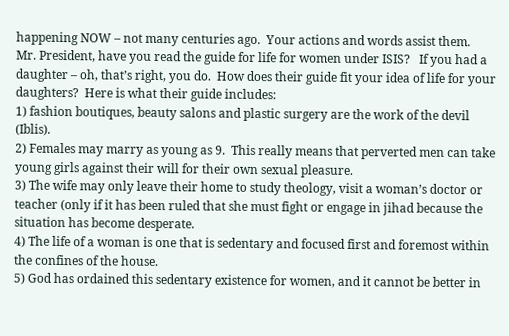happening NOW – not many centuries ago.  Your actions and words assist them.
Mr. President, have you read the guide for life for women under ISIS?   If you had a daughter – oh, that’s right, you do.  How does their guide fit your idea of life for your daughters?  Here is what their guide includes:
1) fashion boutiques, beauty salons and plastic surgery are the work of the devil (Iblis).
2) Females may marry as young as 9.  This really means that perverted men can take young girls against their will for their own sexual pleasure.
3) The wife may only leave their home to study theology, visit a woman’s doctor or teacher (only if it has been ruled that she must fight or engage in jihad because the situation has become desperate.
4) The life of a woman is one that is sedentary and focused first and foremost within the confines of the house.
5) God has ordained this sedentary existence for women, and it cannot be better in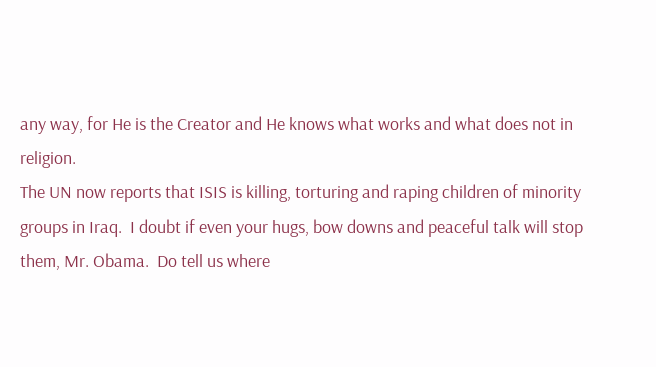any way, for He is the Creator and He knows what works and what does not in religion.
The UN now reports that ISIS is killing, torturing and raping children of minority groups in Iraq.  I doubt if even your hugs, bow downs and peaceful talk will stop them, Mr. Obama.  Do tell us where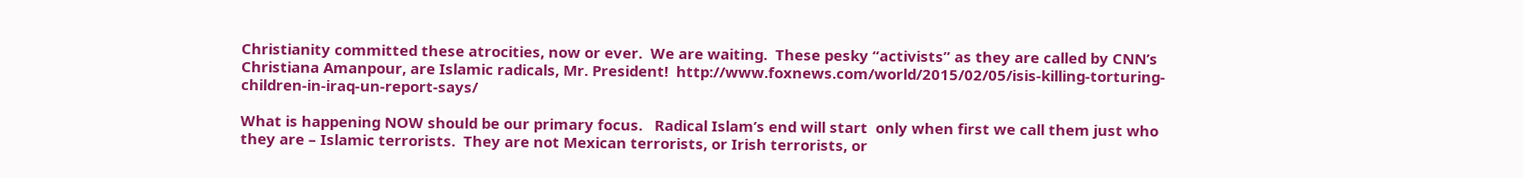Christianity committed these atrocities, now or ever.  We are waiting.  These pesky “activists” as they are called by CNN’s Christiana Amanpour, are Islamic radicals, Mr. President!  http://www.foxnews.com/world/2015/02/05/isis-killing-torturing-children-in-iraq-un-report-says/

What is happening NOW should be our primary focus.   Radical Islam’s end will start  only when first we call them just who they are – Islamic terrorists.  They are not Mexican terrorists, or Irish terrorists, or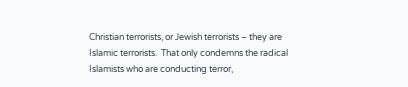Christian terrorists, or Jewish terrorists – they are Islamic terrorists.  That only condemns the radical Islamists who are conducting terror,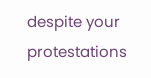despite your protestations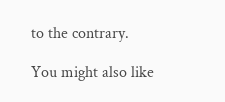to the contrary.

You might also like